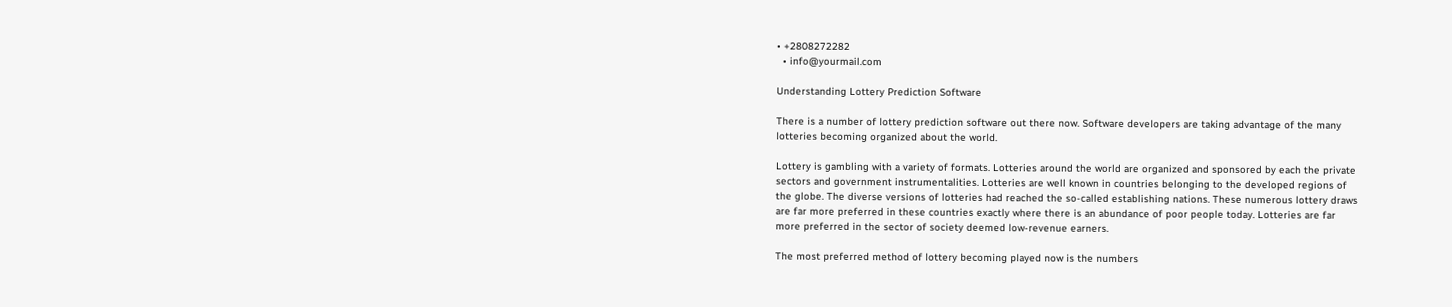• +2808272282
  • info@yourmail.com

Understanding Lottery Prediction Software

There is a number of lottery prediction software out there now. Software developers are taking advantage of the many lotteries becoming organized about the world.

Lottery is gambling with a variety of formats. Lotteries around the world are organized and sponsored by each the private sectors and government instrumentalities. Lotteries are well known in countries belonging to the developed regions of the globe. The diverse versions of lotteries had reached the so-called establishing nations. These numerous lottery draws are far more preferred in these countries exactly where there is an abundance of poor people today. Lotteries are far more preferred in the sector of society deemed low-revenue earners.

The most preferred method of lottery becoming played now is the numbers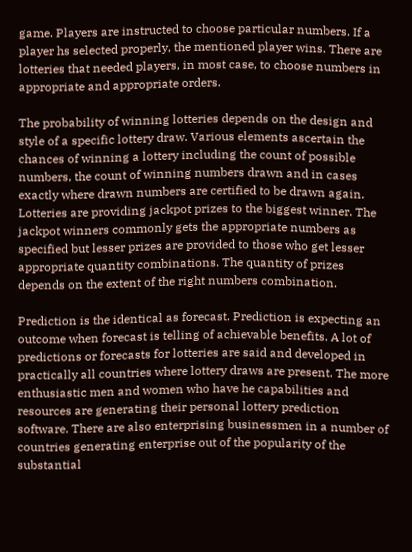game. Players are instructed to choose particular numbers. If a player hs selected properly, the mentioned player wins. There are lotteries that needed players, in most case, to choose numbers in appropriate and appropriate orders.

The probability of winning lotteries depends on the design and style of a specific lottery draw. Various elements ascertain the chances of winning a lottery including the count of possible numbers, the count of winning numbers drawn and in cases exactly where drawn numbers are certified to be drawn again. Lotteries are providing jackpot prizes to the biggest winner. The jackpot winners commonly gets the appropriate numbers as specified but lesser prizes are provided to those who get lesser appropriate quantity combinations. The quantity of prizes depends on the extent of the right numbers combination.

Prediction is the identical as forecast. Prediction is expecting an outcome when forecast is telling of achievable benefits. A lot of predictions or forecasts for lotteries are said and developed in practically all countries where lottery draws are present. The more enthusiastic men and women who have he capabilities and resources are generating their personal lottery prediction software. There are also enterprising businessmen in a number of countries generating enterprise out of the popularity of the substantial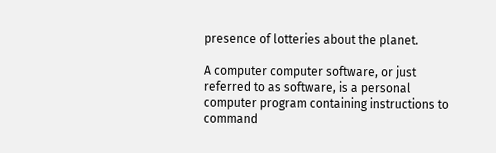presence of lotteries about the planet.

A computer computer software, or just referred to as software, is a personal computer program containing instructions to command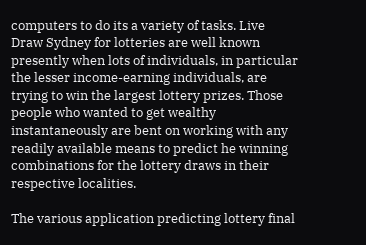computers to do its a variety of tasks. Live Draw Sydney for lotteries are well known presently when lots of individuals, in particular the lesser income-earning individuals, are trying to win the largest lottery prizes. Those people who wanted to get wealthy instantaneously are bent on working with any readily available means to predict he winning combinations for the lottery draws in their respective localities.

The various application predicting lottery final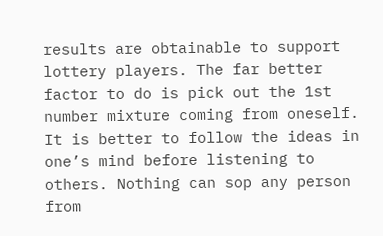results are obtainable to support lottery players. The far better factor to do is pick out the 1st number mixture coming from oneself. It is better to follow the ideas in one’s mind before listening to others. Nothing can sop any person from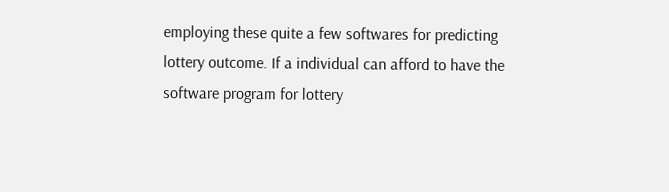employing these quite a few softwares for predicting lottery outcome. If a individual can afford to have the software program for lottery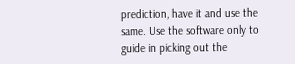prediction, have it and use the same. Use the software only to guide in picking out the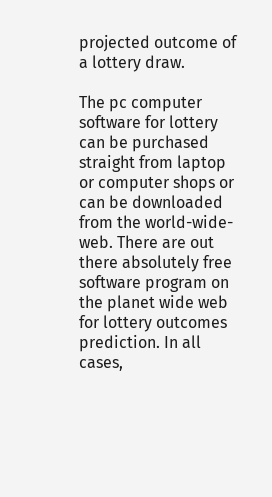projected outcome of a lottery draw.

The pc computer software for lottery can be purchased straight from laptop or computer shops or can be downloaded from the world-wide-web. There are out there absolutely free software program on the planet wide web for lottery outcomes prediction. In all cases,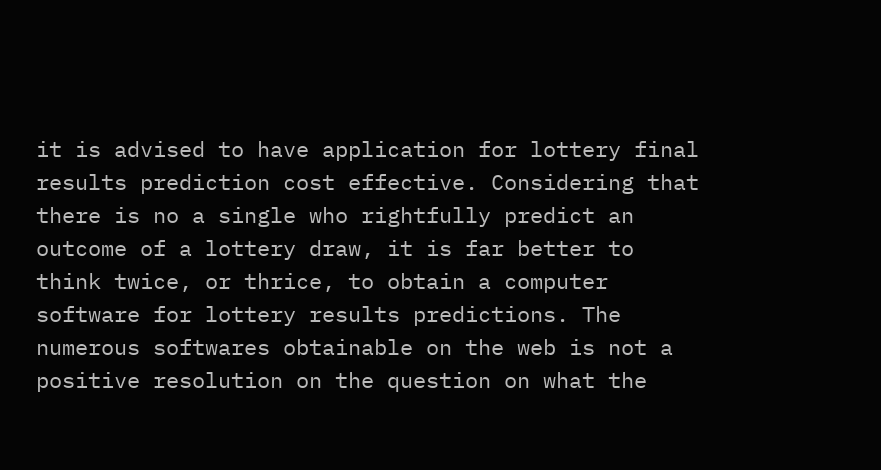it is advised to have application for lottery final results prediction cost effective. Considering that there is no a single who rightfully predict an outcome of a lottery draw, it is far better to think twice, or thrice, to obtain a computer software for lottery results predictions. The numerous softwares obtainable on the web is not a positive resolution on the question on what the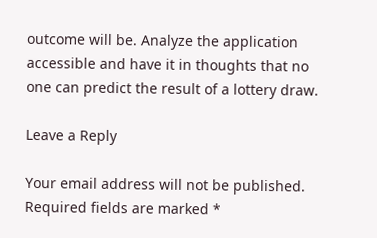outcome will be. Analyze the application accessible and have it in thoughts that no one can predict the result of a lottery draw.

Leave a Reply

Your email address will not be published. Required fields are marked *